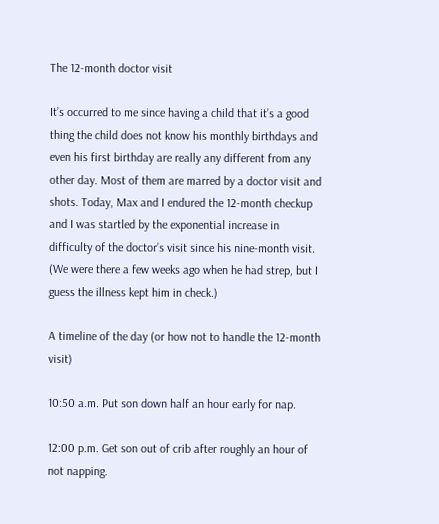The 12-month doctor visit

It’s occurred to me since having a child that it’s a good thing the child does not know his monthly birthdays and even his first birthday are really any different from any other day. Most of them are marred by a doctor visit and shots. Today, Max and I endured the 12-month checkup and I was startled by the exponential increase in difficulty of the doctor’s visit since his nine-month visit. (We were there a few weeks ago when he had strep, but I guess the illness kept him in check.)

A timeline of the day (or how not to handle the 12-month visit)

10:50 a.m. Put son down half an hour early for nap.

12:00 p.m. Get son out of crib after roughly an hour of not napping.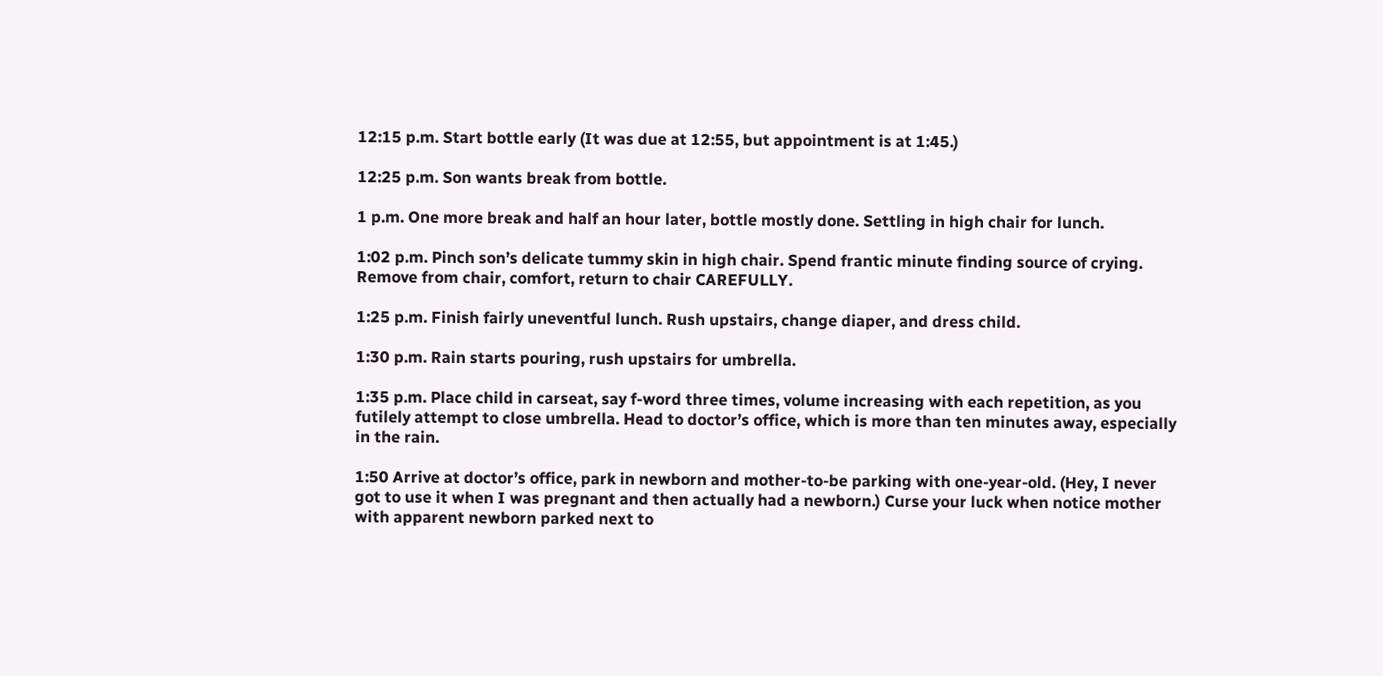12:15 p.m. Start bottle early (It was due at 12:55, but appointment is at 1:45.)

12:25 p.m. Son wants break from bottle.

1 p.m. One more break and half an hour later, bottle mostly done. Settling in high chair for lunch.

1:02 p.m. Pinch son’s delicate tummy skin in high chair. Spend frantic minute finding source of crying. Remove from chair, comfort, return to chair CAREFULLY.

1:25 p.m. Finish fairly uneventful lunch. Rush upstairs, change diaper, and dress child.

1:30 p.m. Rain starts pouring, rush upstairs for umbrella.

1:35 p.m. Place child in carseat, say f-word three times, volume increasing with each repetition, as you futilely attempt to close umbrella. Head to doctor’s office, which is more than ten minutes away, especially in the rain.

1:50 Arrive at doctor’s office, park in newborn and mother-to-be parking with one-year-old. (Hey, I never got to use it when I was pregnant and then actually had a newborn.) Curse your luck when notice mother with apparent newborn parked next to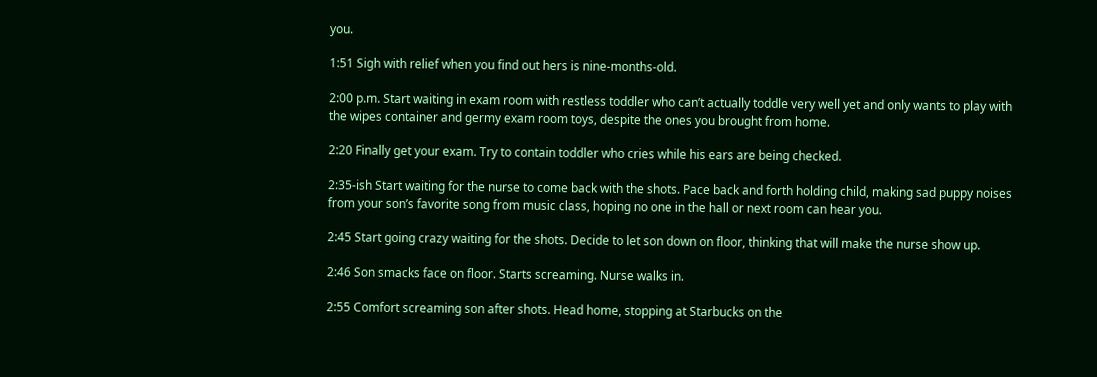you.

1:51 Sigh with relief when you find out hers is nine-months-old.

2:00 p.m. Start waiting in exam room with restless toddler who can’t actually toddle very well yet and only wants to play with the wipes container and germy exam room toys, despite the ones you brought from home.

2:20 Finally get your exam. Try to contain toddler who cries while his ears are being checked.

2:35-ish Start waiting for the nurse to come back with the shots. Pace back and forth holding child, making sad puppy noises from your son’s favorite song from music class, hoping no one in the hall or next room can hear you.

2:45 Start going crazy waiting for the shots. Decide to let son down on floor, thinking that will make the nurse show up.

2:46 Son smacks face on floor. Starts screaming. Nurse walks in.

2:55 Comfort screaming son after shots. Head home, stopping at Starbucks on the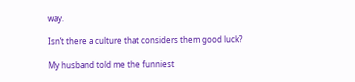way.

Isn’t there a culture that considers them good luck?

My husband told me the funniest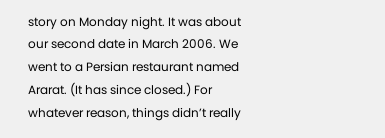story on Monday night. It was about our second date in March 2006. We went to a Persian restaurant named Ararat. (It has since closed.) For whatever reason, things didn’t really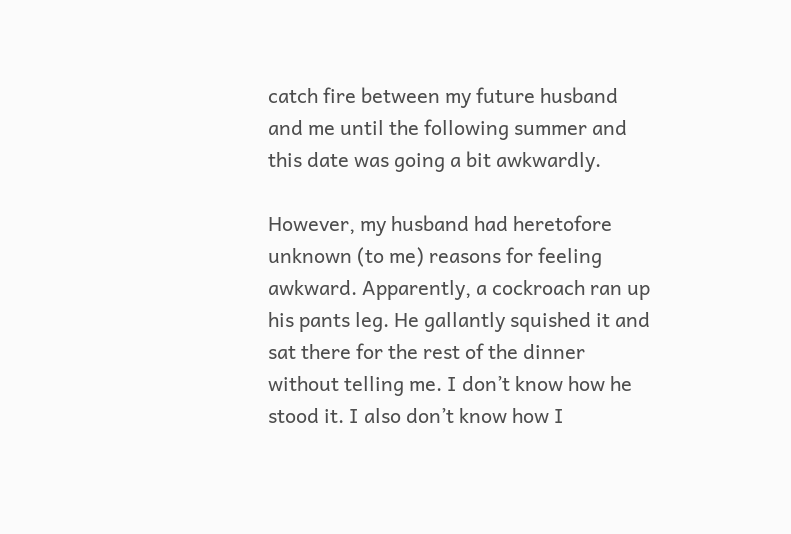catch fire between my future husband and me until the following summer and this date was going a bit awkwardly.

However, my husband had heretofore unknown (to me) reasons for feeling awkward. Apparently, a cockroach ran up his pants leg. He gallantly squished it and sat there for the rest of the dinner without telling me. I don’t know how he stood it. I also don’t know how I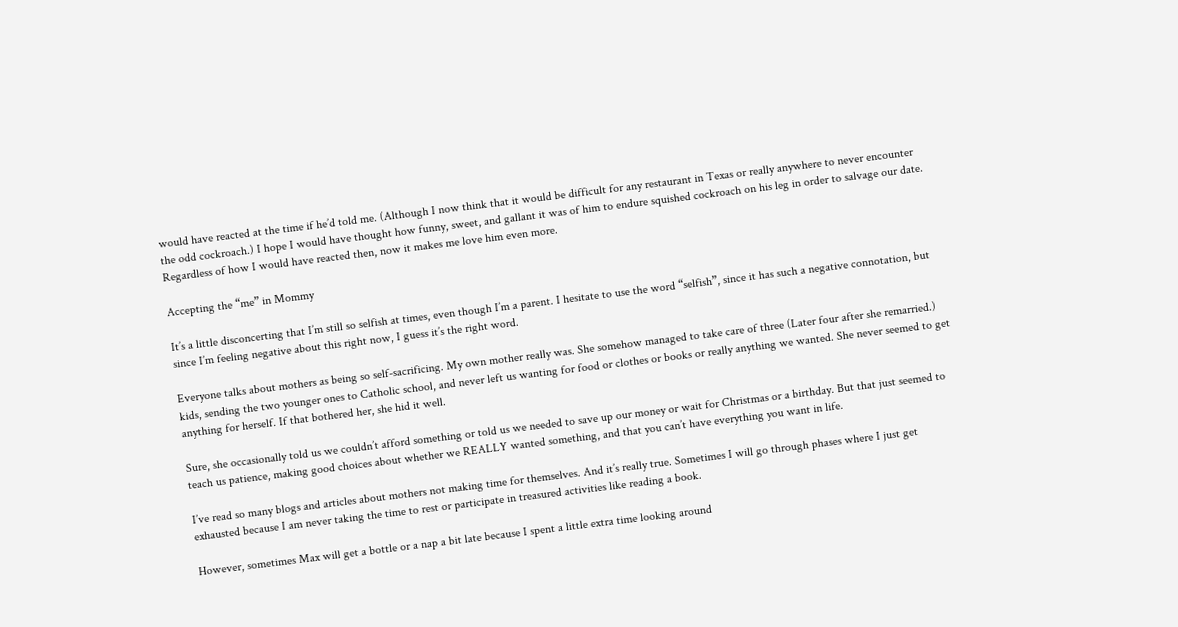would have reacted at the time if he’d told me. (Although I now think that it would be difficult for any restaurant in Texas or really anywhere to never encounter the odd cockroach.) I hope I would have thought how funny, sweet, and gallant it was of him to endure squished cockroach on his leg in order to salvage our date. Regardless of how I would have reacted then, now it makes me love him even more.

Accepting the “me” in Mommy

It’s a little disconcerting that I’m still so selfish at times, even though I’m a parent. I hesitate to use the word “selfish”, since it has such a negative connotation, but since I’m feeling negative about this right now, I guess it’s the right word.

Everyone talks about mothers as being so self-sacrificing. My own mother really was. She somehow managed to take care of three (Later four after she remarried.) kids, sending the two younger ones to Catholic school, and never left us wanting for food or clothes or books or really anything we wanted. She never seemed to get anything for herself. If that bothered her, she hid it well.

Sure, she occasionally told us we couldn’t afford something or told us we needed to save up our money or wait for Christmas or a birthday. But that just seemed to teach us patience, making good choices about whether we REALLY wanted something, and that you can’t have everything you want in life.

I’ve read so many blogs and articles about mothers not making time for themselves. And it’s really true. Sometimes I will go through phases where I just get exhausted because I am never taking the time to rest or participate in treasured activities like reading a book.

However, sometimes Max will get a bottle or a nap a bit late because I spent a little extra time looking around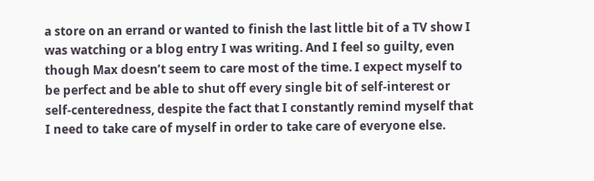a store on an errand or wanted to finish the last little bit of a TV show I was watching or a blog entry I was writing. And I feel so guilty, even though Max doesn’t seem to care most of the time. I expect myself to be perfect and be able to shut off every single bit of self-interest or self-centeredness, despite the fact that I constantly remind myself that I need to take care of myself in order to take care of everyone else.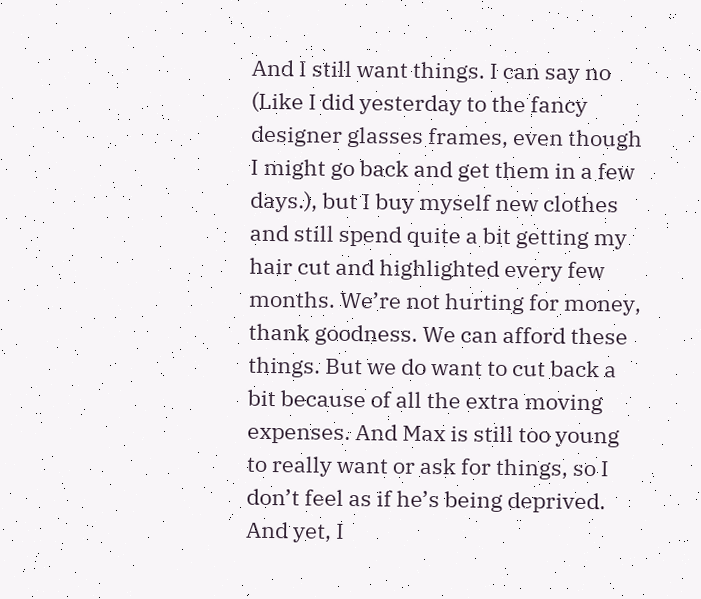And I still want things. I can say no (Like I did yesterday to the fancy designer glasses frames, even though I might go back and get them in a few days.), but I buy myself new clothes and still spend quite a bit getting my hair cut and highlighted every few months. We’re not hurting for money, thank goodness. We can afford these things. But we do want to cut back a bit because of all the extra moving expenses. And Max is still too young to really want or ask for things, so I don’t feel as if he’s being deprived. And yet, I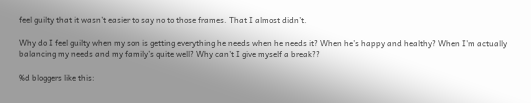feel guilty that it wasn’t easier to say no to those frames. That I almost didn’t.

Why do I feel guilty when my son is getting everything he needs when he needs it? When he’s happy and healthy? When I’m actually balancing my needs and my family’s quite well? Why can’t I give myself a break??

%d bloggers like this: